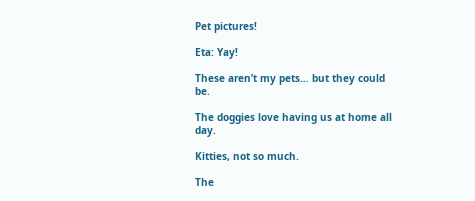Pet pictures!

Eta: Yay!

These aren’t my pets… but they could be.

The doggies love having us at home all day.

Kitties, not so much.

The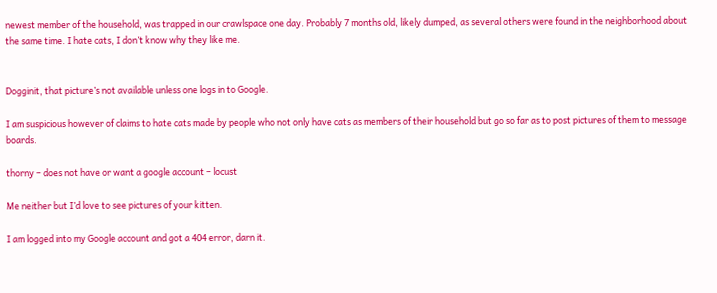newest member of the household, was trapped in our crawlspace one day. Probably 7 months old, likely dumped, as several others were found in the neighborhood about the same time. I hate cats, I don’t know why they like me.


Dogginit, that picture’s not available unless one logs in to Google.

I am suspicious however of claims to hate cats made by people who not only have cats as members of their household but go so far as to post pictures of them to message boards.

thorny – does not have or want a google account – locust

Me neither but I’d love to see pictures of your kitten.

I am logged into my Google account and got a 404 error, darn it.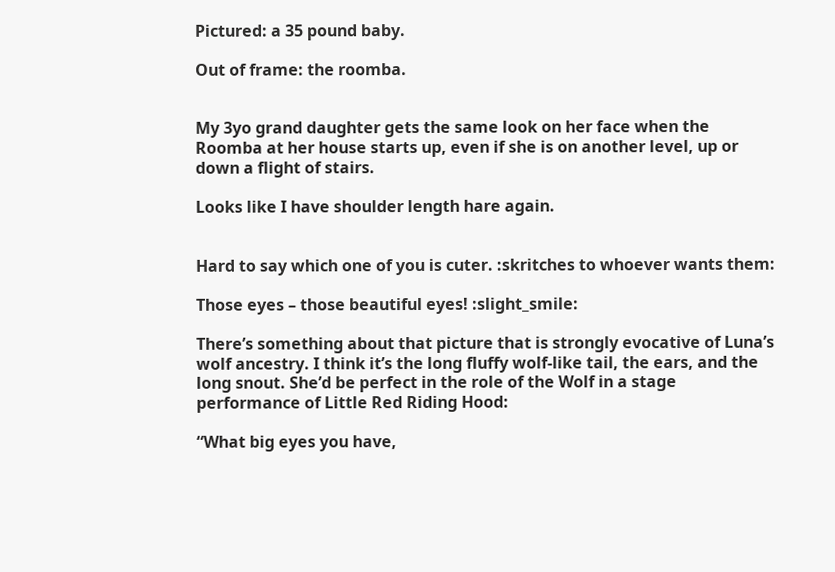Pictured: a 35 pound baby.

Out of frame: the roomba.


My 3yo grand daughter gets the same look on her face when the Roomba at her house starts up, even if she is on another level, up or down a flight of stairs.

Looks like I have shoulder length hare again.


Hard to say which one of you is cuter. :skritches to whoever wants them:

Those eyes – those beautiful eyes! :slight_smile:

There’s something about that picture that is strongly evocative of Luna’s wolf ancestry. I think it’s the long fluffy wolf-like tail, the ears, and the long snout. She’d be perfect in the role of the Wolf in a stage performance of Little Red Riding Hood:

“What big eyes you have,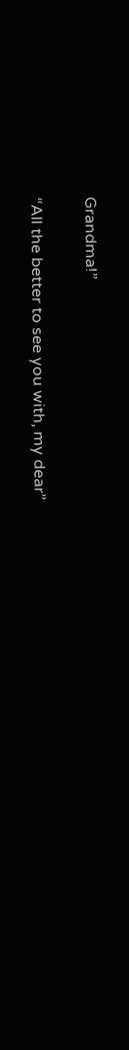Grandma!”

“All the better to see you with, my dear”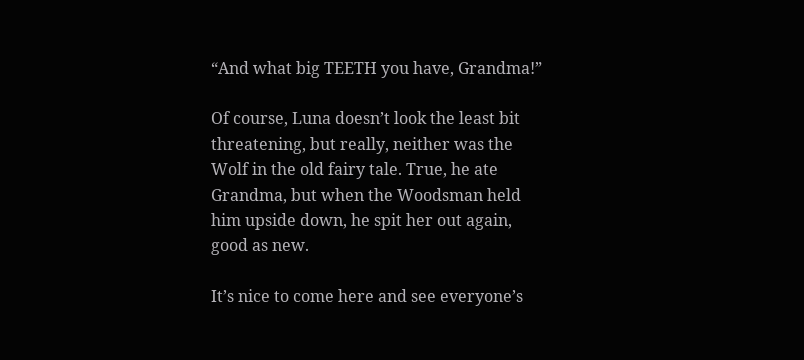“And what big TEETH you have, Grandma!”

Of course, Luna doesn’t look the least bit threatening, but really, neither was the Wolf in the old fairy tale. True, he ate Grandma, but when the Woodsman held him upside down, he spit her out again, good as new.

It’s nice to come here and see everyone’s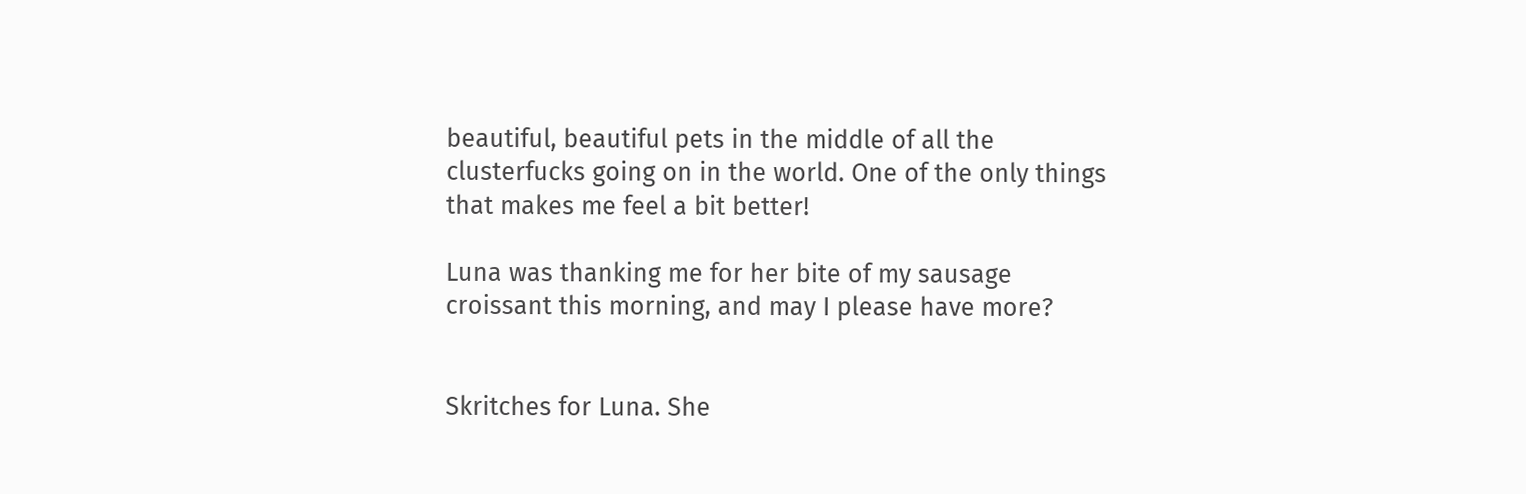beautiful, beautiful pets in the middle of all the clusterfucks going on in the world. One of the only things that makes me feel a bit better!

Luna was thanking me for her bite of my sausage croissant this morning, and may I please have more?


Skritches for Luna. She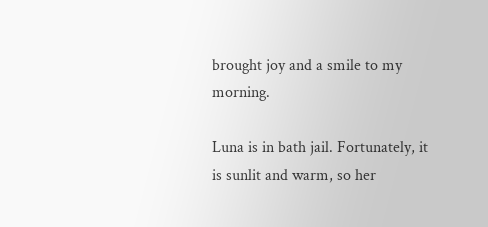brought joy and a smile to my morning.

Luna is in bath jail. Fortunately, it is sunlit and warm, so her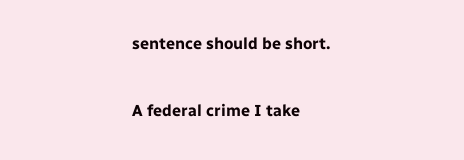sentence should be short.


A federal crime I take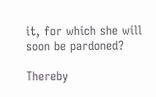it, for which she will soon be pardoned?

Thereby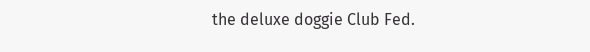the deluxe doggie Club Fed.